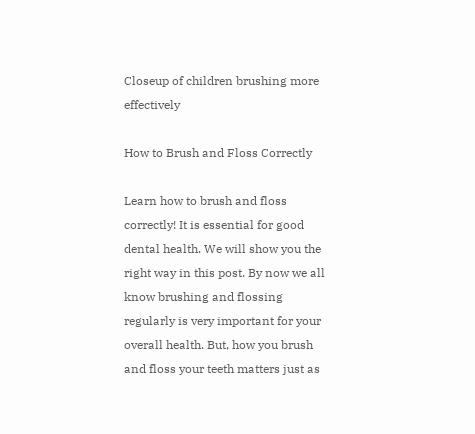Closeup of children brushing more effectively

How to Brush and Floss Correctly

Learn how to brush and floss correctly! It is essential for good dental health. We will show you the right way in this post. By now we all know brushing and flossing regularly is very important for your overall health. But, how you brush and floss your teeth matters just as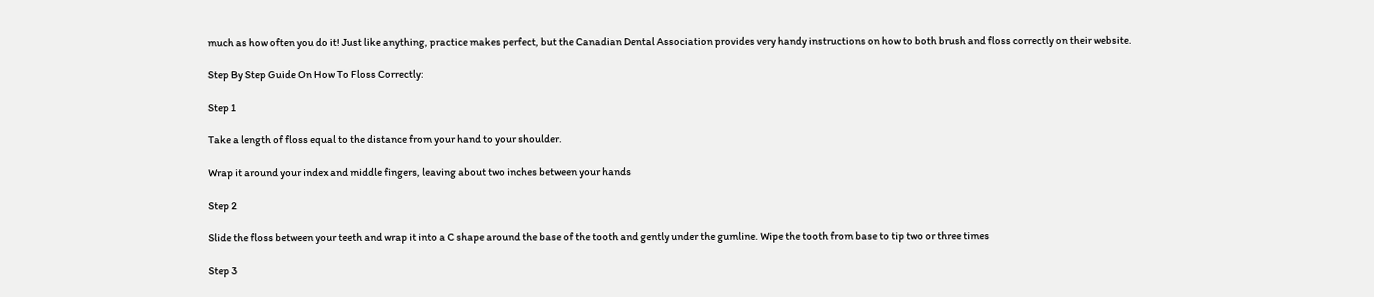much as how often you do it! Just like anything, practice makes perfect, but the Canadian Dental Association provides very handy instructions on how to both brush and floss correctly on their website.

Step By Step Guide On How To Floss Correctly:

Step 1

Take a length of floss equal to the distance from your hand to your shoulder.

Wrap it around your index and middle fingers, leaving about two inches between your hands

Step 2

Slide the floss between your teeth and wrap it into a C shape around the base of the tooth and gently under the gumline. Wipe the tooth from base to tip two or three times

Step 3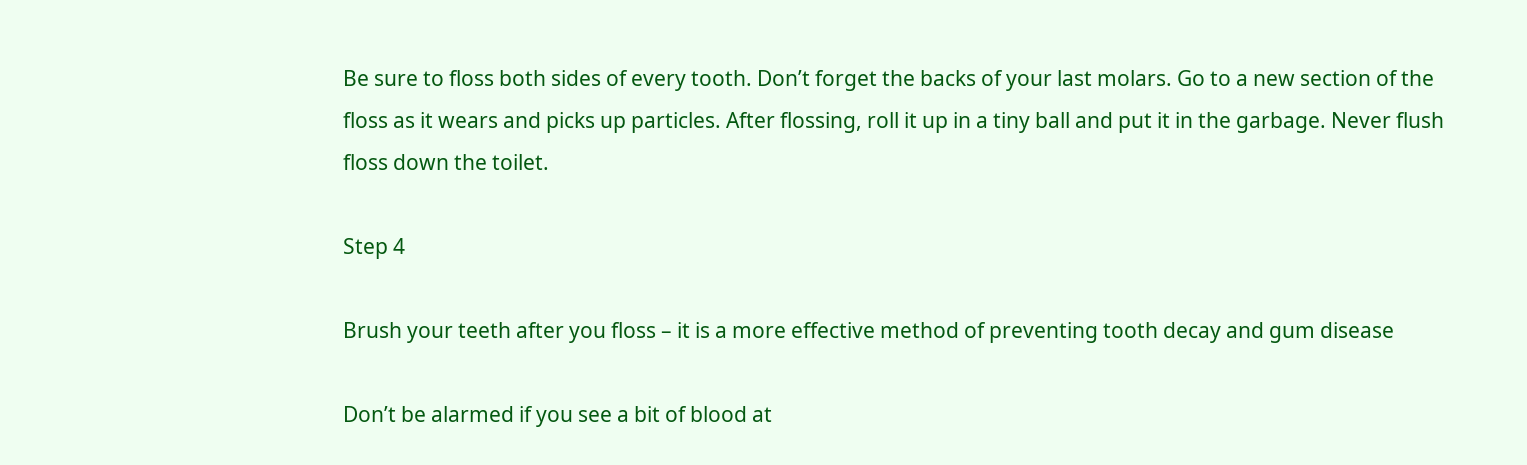Be sure to floss both sides of every tooth. Don’t forget the backs of your last molars. Go to a new section of the floss as it wears and picks up particles. After flossing, roll it up in a tiny ball and put it in the garbage. Never flush floss down the toilet.

Step 4

Brush your teeth after you floss – it is a more effective method of preventing tooth decay and gum disease

Don’t be alarmed if you see a bit of blood at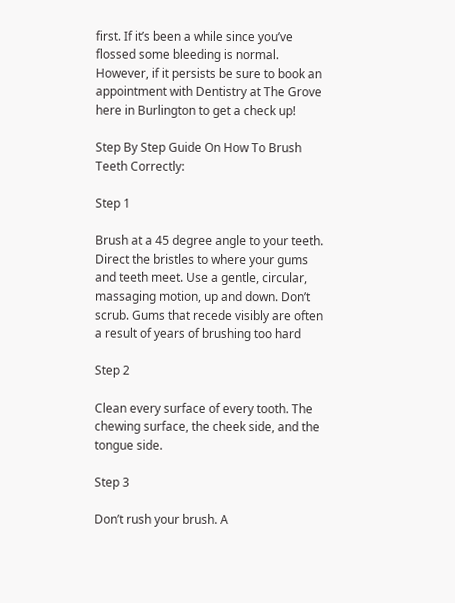first. If it’s been a while since you’ve flossed some bleeding is normal. However, if it persists be sure to book an appointment with Dentistry at The Grove here in Burlington to get a check up!

Step By Step Guide On How To Brush Teeth Correctly:

Step 1

Brush at a 45 degree angle to your teeth. Direct the bristles to where your gums and teeth meet. Use a gentle, circular, massaging motion, up and down. Don’t scrub. Gums that recede visibly are often a result of years of brushing too hard

Step 2

Clean every surface of every tooth. The chewing surface, the cheek side, and the tongue side.

Step 3

Don’t rush your brush. A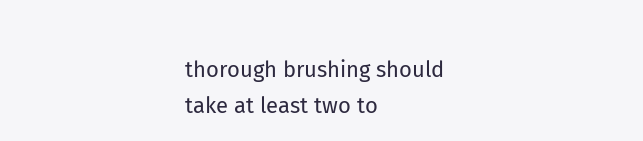thorough brushing should take at least two to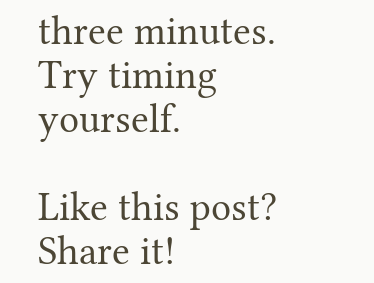three minutes. Try timing yourself.

Like this post? Share it!